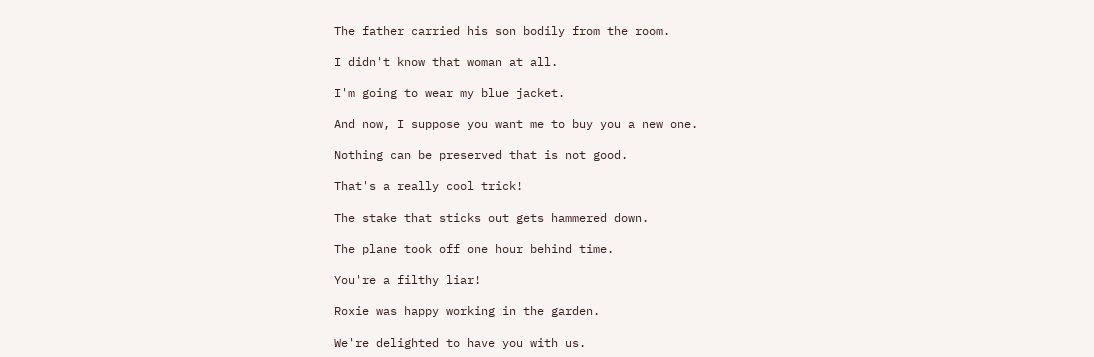The father carried his son bodily from the room.

I didn't know that woman at all.

I'm going to wear my blue jacket.

And now, I suppose you want me to buy you a new one.

Nothing can be preserved that is not good.

That's a really cool trick!

The stake that sticks out gets hammered down.

The plane took off one hour behind time.

You're a filthy liar!

Roxie was happy working in the garden.

We're delighted to have you with us.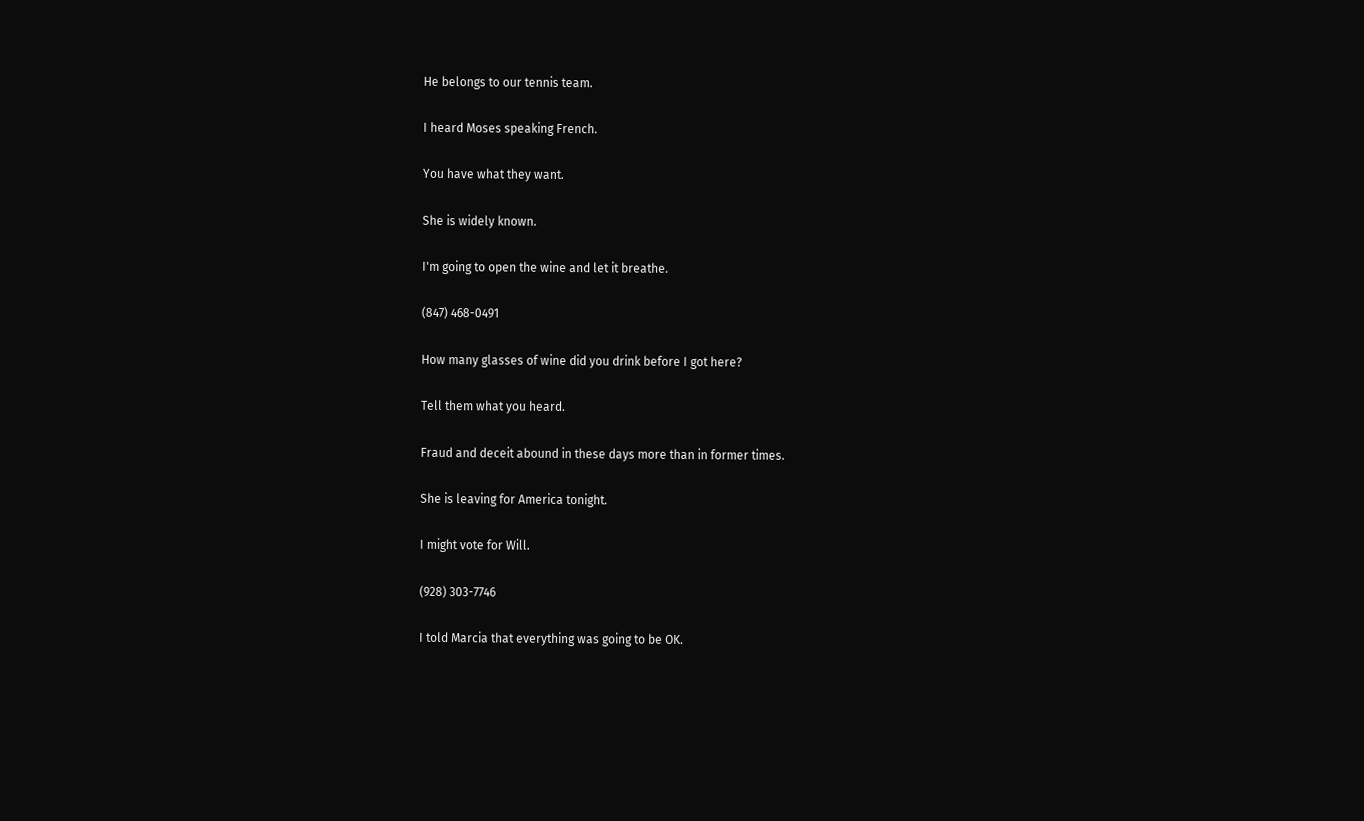He belongs to our tennis team.

I heard Moses speaking French.

You have what they want.

She is widely known.

I'm going to open the wine and let it breathe.

(847) 468-0491

How many glasses of wine did you drink before I got here?

Tell them what you heard.

Fraud and deceit abound in these days more than in former times.

She is leaving for America tonight.

I might vote for Will.

(928) 303-7746

I told Marcia that everything was going to be OK.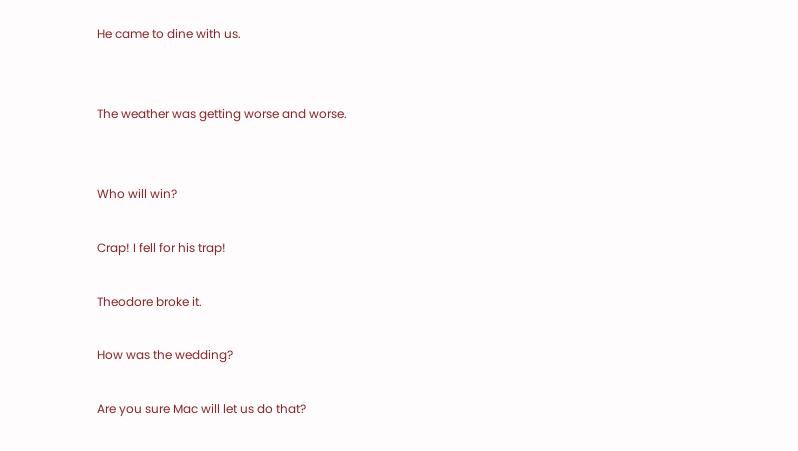He came to dine with us.


The weather was getting worse and worse.


Who will win?

Crap! I fell for his trap!

Theodore broke it.

How was the wedding?

Are you sure Mac will let us do that?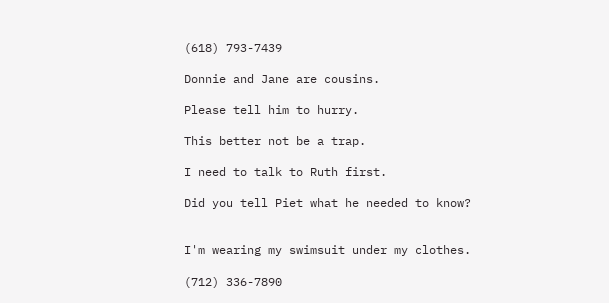(618) 793-7439

Donnie and Jane are cousins.

Please tell him to hurry.

This better not be a trap.

I need to talk to Ruth first.

Did you tell Piet what he needed to know?


I'm wearing my swimsuit under my clothes.

(712) 336-7890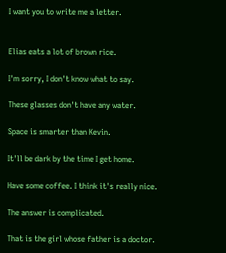I want you to write me a letter.


Elias eats a lot of brown rice.

I'm sorry, I don't know what to say.

These glasses don't have any water.

Space is smarter than Kevin.

It'll be dark by the time I get home.

Have some coffee. I think it's really nice.

The answer is complicated.

That is the girl whose father is a doctor.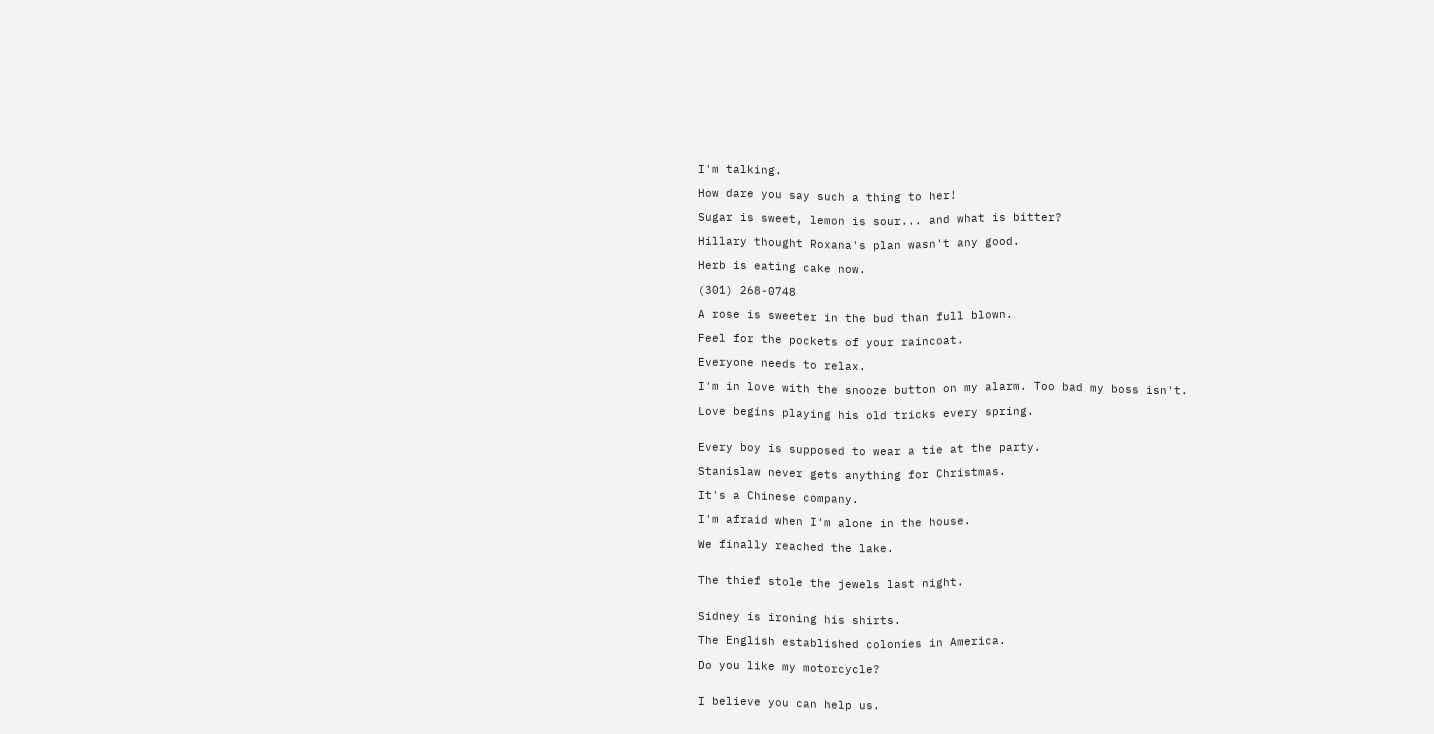I'm talking.

How dare you say such a thing to her!

Sugar is sweet, lemon is sour... and what is bitter?

Hillary thought Roxana's plan wasn't any good.

Herb is eating cake now.

(301) 268-0748

A rose is sweeter in the bud than full blown.

Feel for the pockets of your raincoat.

Everyone needs to relax.

I'm in love with the snooze button on my alarm. Too bad my boss isn't.

Love begins playing his old tricks every spring.


Every boy is supposed to wear a tie at the party.

Stanislaw never gets anything for Christmas.

It's a Chinese company.

I'm afraid when I'm alone in the house.

We finally reached the lake.


The thief stole the jewels last night.


Sidney is ironing his shirts.

The English established colonies in America.

Do you like my motorcycle?


I believe you can help us.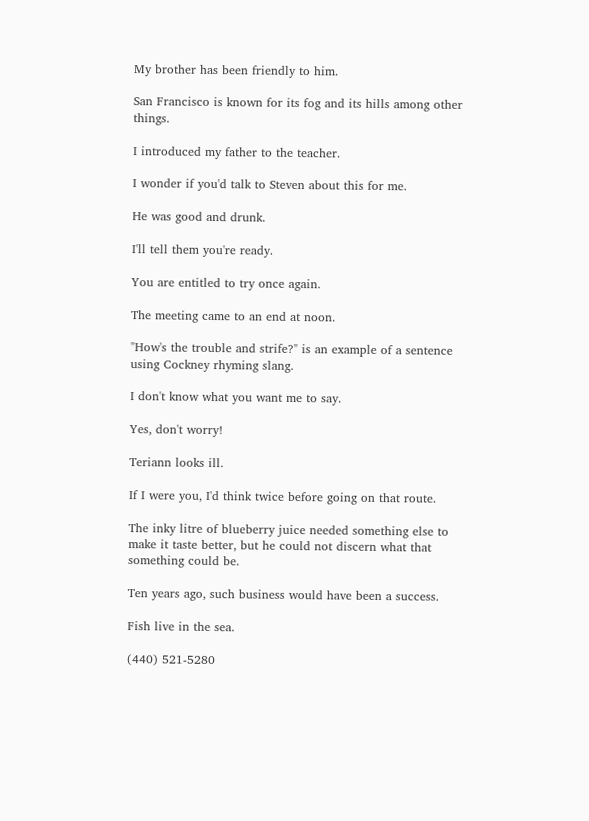My brother has been friendly to him.

San Francisco is known for its fog and its hills among other things.

I introduced my father to the teacher.

I wonder if you'd talk to Steven about this for me.

He was good and drunk.

I'll tell them you're ready.

You are entitled to try once again.

The meeting came to an end at noon.

"How's the trouble and strife?" is an example of a sentence using Cockney rhyming slang.

I don't know what you want me to say.

Yes, don't worry!

Teriann looks ill.

If I were you, I'd think twice before going on that route.

The inky litre of blueberry juice needed something else to make it taste better, but he could not discern what that something could be.

Ten years ago, such business would have been a success.

Fish live in the sea.

(440) 521-5280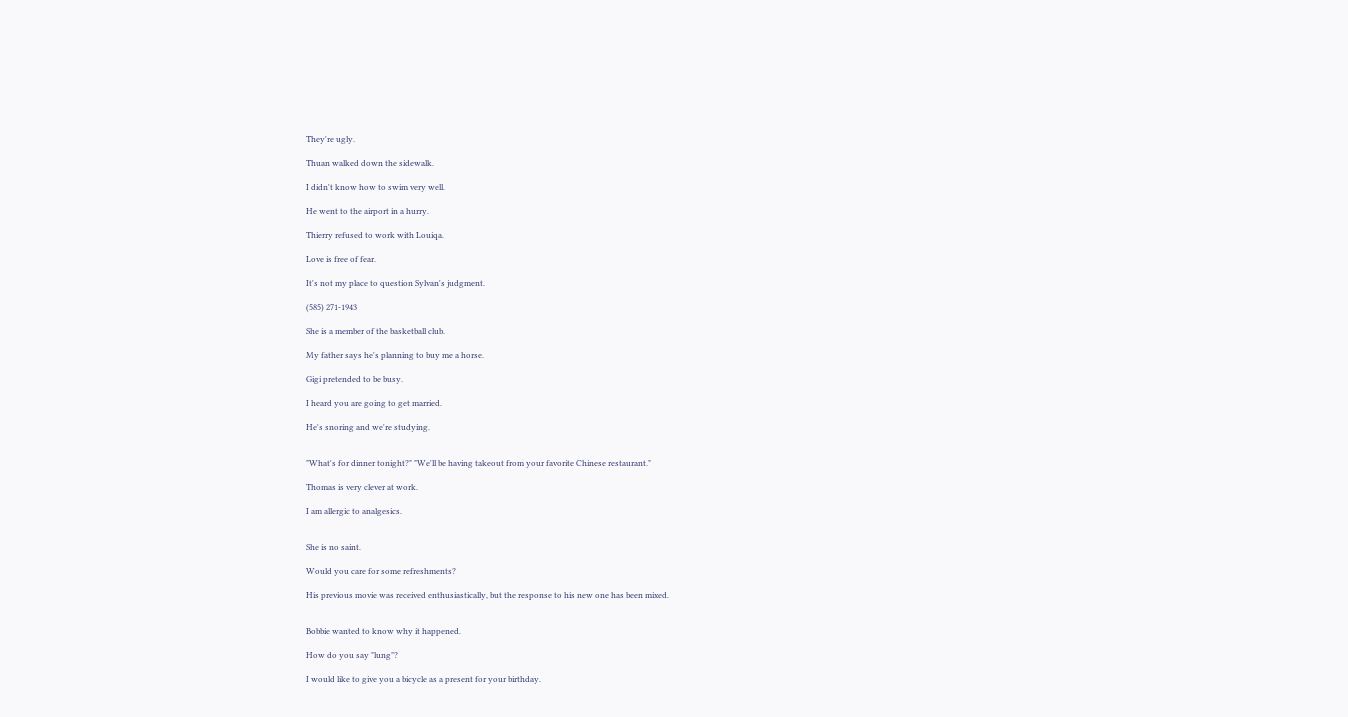They're ugly.

Thuan walked down the sidewalk.

I didn't know how to swim very well.

He went to the airport in a hurry.

Thierry refused to work with Louiqa.

Love is free of fear.

It's not my place to question Sylvan's judgment.

(585) 271-1943

She is a member of the basketball club.

My father says he's planning to buy me a horse.

Gigi pretended to be busy.

I heard you are going to get married.

He's snoring and we're studying.


"What's for dinner tonight?" "We'll be having takeout from your favorite Chinese restaurant."

Thomas is very clever at work.

I am allergic to analgesics.


She is no saint.

Would you care for some refreshments?

His previous movie was received enthusiastically, but the response to his new one has been mixed.


Bobbie wanted to know why it happened.

How do you say "lung"?

I would like to give you a bicycle as a present for your birthday.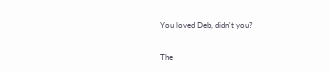You loved Deb, didn't you?

The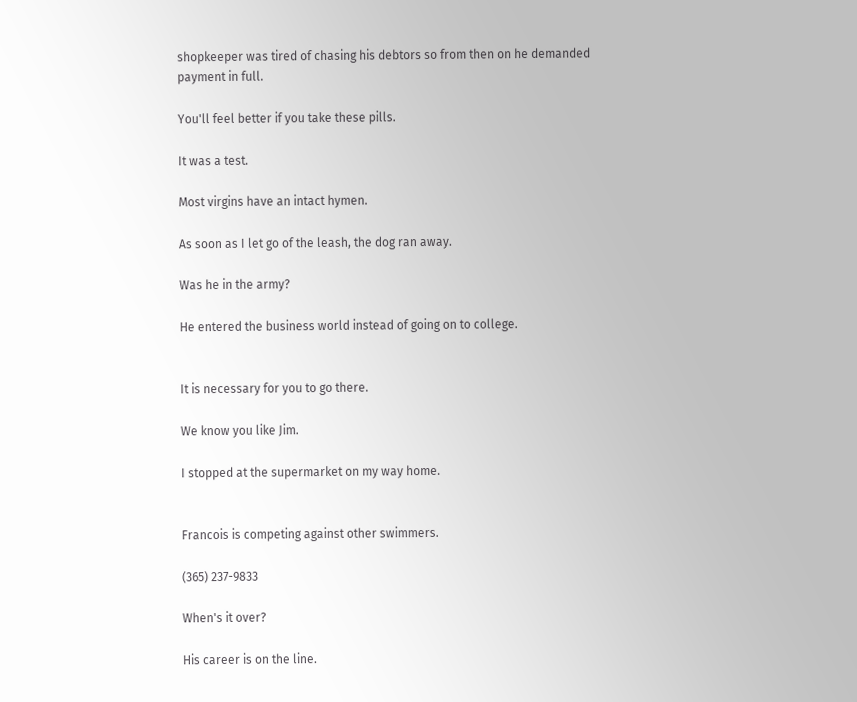shopkeeper was tired of chasing his debtors so from then on he demanded payment in full.

You'll feel better if you take these pills.

It was a test.

Most virgins have an intact hymen.

As soon as I let go of the leash, the dog ran away.

Was he in the army?

He entered the business world instead of going on to college.


It is necessary for you to go there.

We know you like Jim.

I stopped at the supermarket on my way home.


Francois is competing against other swimmers.

(365) 237-9833

When's it over?

His career is on the line.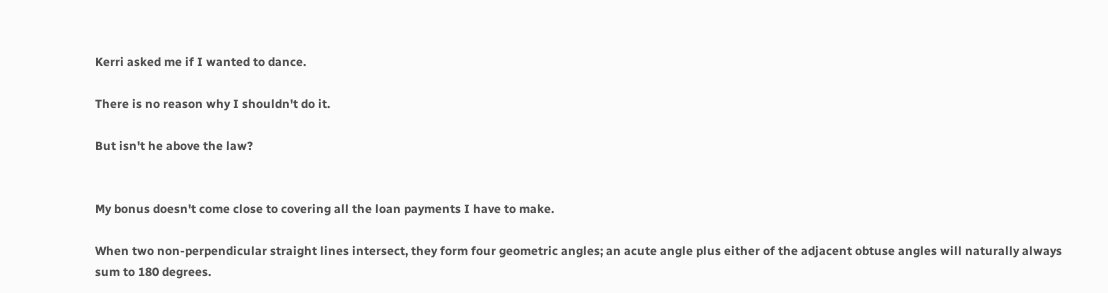Kerri asked me if I wanted to dance.

There is no reason why I shouldn't do it.

But isn't he above the law?


My bonus doesn't come close to covering all the loan payments I have to make.

When two non-perpendicular straight lines intersect, they form four geometric angles; an acute angle plus either of the adjacent obtuse angles will naturally always sum to 180 degrees.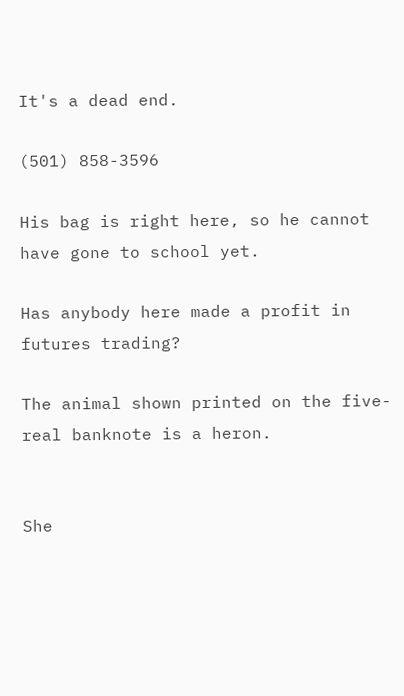It's a dead end.

(501) 858-3596

His bag is right here, so he cannot have gone to school yet.

Has anybody here made a profit in futures trading?

The animal shown printed on the five-real banknote is a heron.


She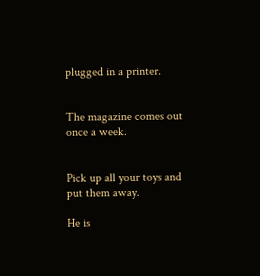plugged in a printer.


The magazine comes out once a week.


Pick up all your toys and put them away.

He is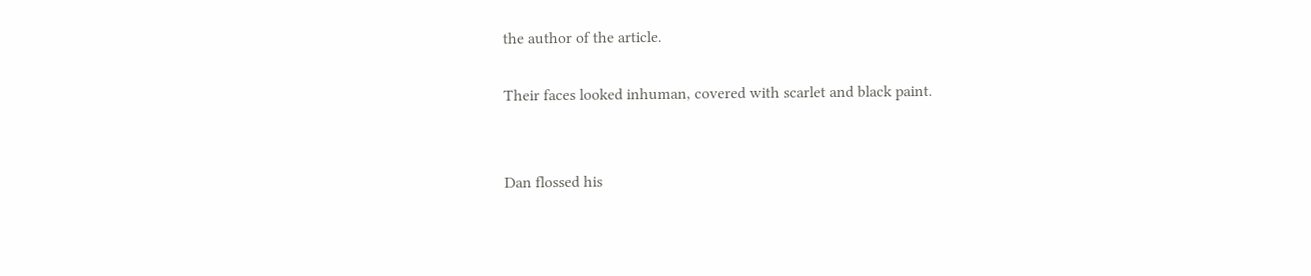the author of the article.

Their faces looked inhuman, covered with scarlet and black paint.


Dan flossed his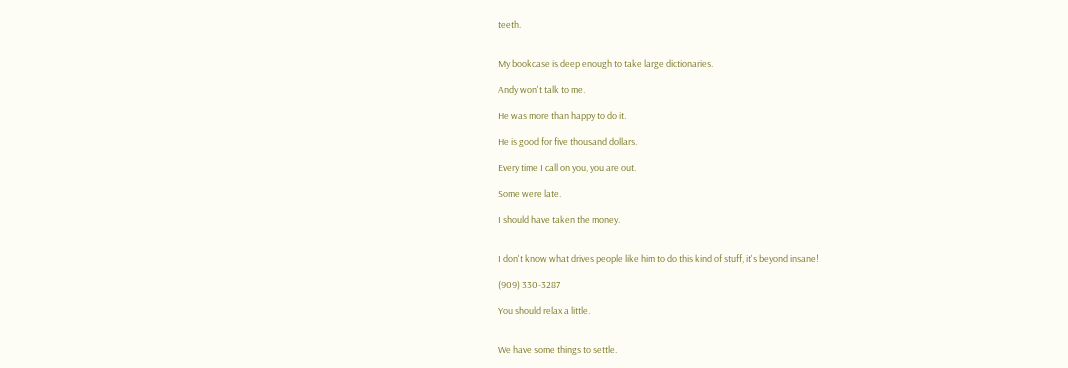teeth.


My bookcase is deep enough to take large dictionaries.

Andy won't talk to me.

He was more than happy to do it.

He is good for five thousand dollars.

Every time I call on you, you are out.

Some were late.

I should have taken the money.


I don't know what drives people like him to do this kind of stuff, it's beyond insane!

(909) 330-3287

You should relax a little.


We have some things to settle.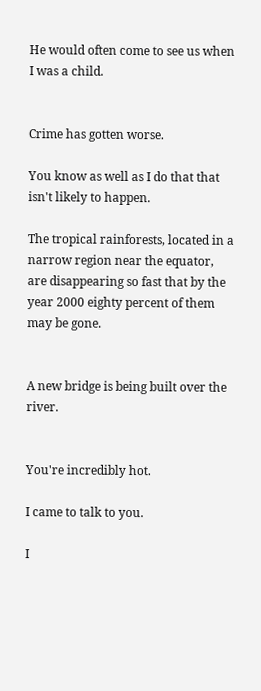He would often come to see us when I was a child.


Crime has gotten worse.

You know as well as I do that that isn't likely to happen.

The tropical rainforests, located in a narrow region near the equator, are disappearing so fast that by the year 2000 eighty percent of them may be gone.


A new bridge is being built over the river.


You're incredibly hot.

I came to talk to you.

I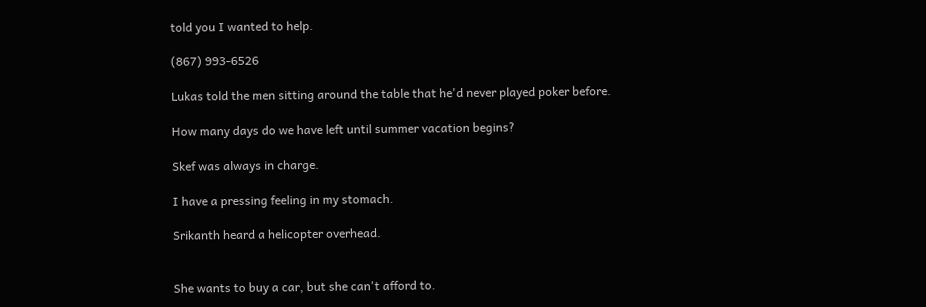told you I wanted to help.

(867) 993-6526

Lukas told the men sitting around the table that he'd never played poker before.

How many days do we have left until summer vacation begins?

Skef was always in charge.

I have a pressing feeling in my stomach.

Srikanth heard a helicopter overhead.


She wants to buy a car, but she can't afford to.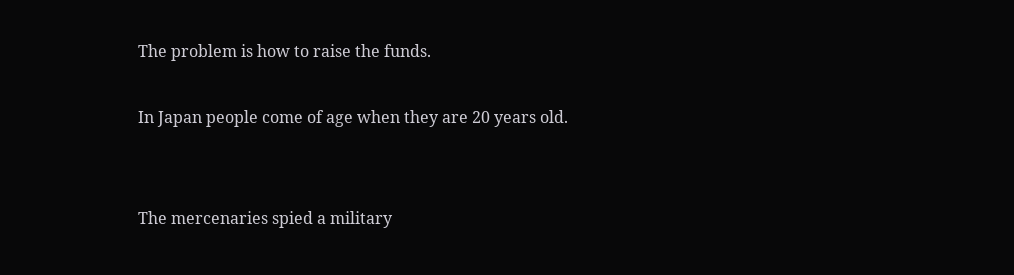The problem is how to raise the funds.

In Japan people come of age when they are 20 years old.


The mercenaries spied a military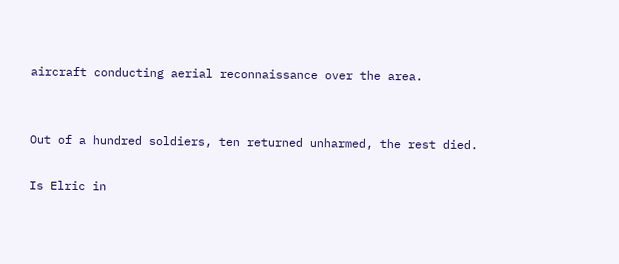aircraft conducting aerial reconnaissance over the area.


Out of a hundred soldiers, ten returned unharmed, the rest died.

Is Elric in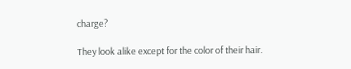charge?

They look alike except for the color of their hair.